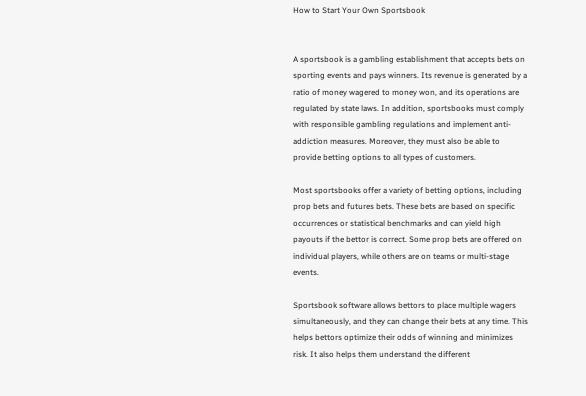How to Start Your Own Sportsbook


A sportsbook is a gambling establishment that accepts bets on sporting events and pays winners. Its revenue is generated by a ratio of money wagered to money won, and its operations are regulated by state laws. In addition, sportsbooks must comply with responsible gambling regulations and implement anti-addiction measures. Moreover, they must also be able to provide betting options to all types of customers.

Most sportsbooks offer a variety of betting options, including prop bets and futures bets. These bets are based on specific occurrences or statistical benchmarks and can yield high payouts if the bettor is correct. Some prop bets are offered on individual players, while others are on teams or multi-stage events.

Sportsbook software allows bettors to place multiple wagers simultaneously, and they can change their bets at any time. This helps bettors optimize their odds of winning and minimizes risk. It also helps them understand the different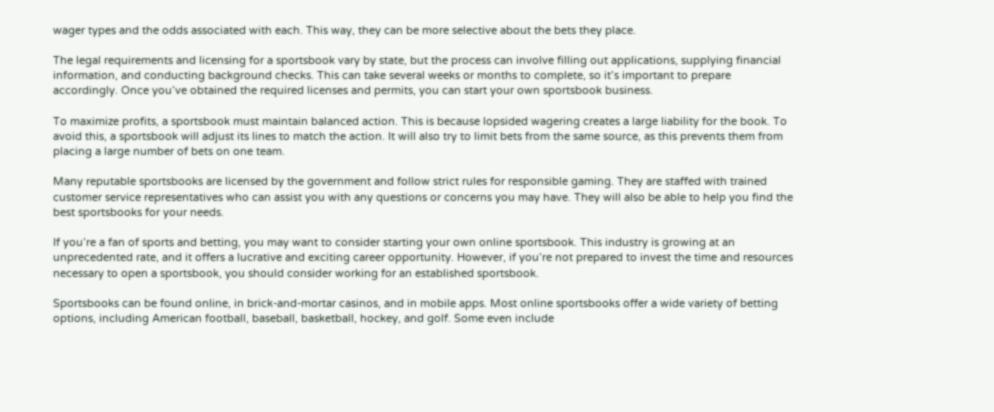wager types and the odds associated with each. This way, they can be more selective about the bets they place.

The legal requirements and licensing for a sportsbook vary by state, but the process can involve filling out applications, supplying financial information, and conducting background checks. This can take several weeks or months to complete, so it’s important to prepare accordingly. Once you’ve obtained the required licenses and permits, you can start your own sportsbook business.

To maximize profits, a sportsbook must maintain balanced action. This is because lopsided wagering creates a large liability for the book. To avoid this, a sportsbook will adjust its lines to match the action. It will also try to limit bets from the same source, as this prevents them from placing a large number of bets on one team.

Many reputable sportsbooks are licensed by the government and follow strict rules for responsible gaming. They are staffed with trained customer service representatives who can assist you with any questions or concerns you may have. They will also be able to help you find the best sportsbooks for your needs.

If you’re a fan of sports and betting, you may want to consider starting your own online sportsbook. This industry is growing at an unprecedented rate, and it offers a lucrative and exciting career opportunity. However, if you’re not prepared to invest the time and resources necessary to open a sportsbook, you should consider working for an established sportsbook.

Sportsbooks can be found online, in brick-and-mortar casinos, and in mobile apps. Most online sportsbooks offer a wide variety of betting options, including American football, baseball, basketball, hockey, and golf. Some even include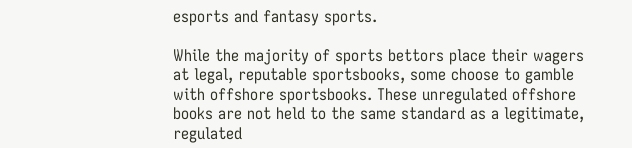esports and fantasy sports.

While the majority of sports bettors place their wagers at legal, reputable sportsbooks, some choose to gamble with offshore sportsbooks. These unregulated offshore books are not held to the same standard as a legitimate, regulated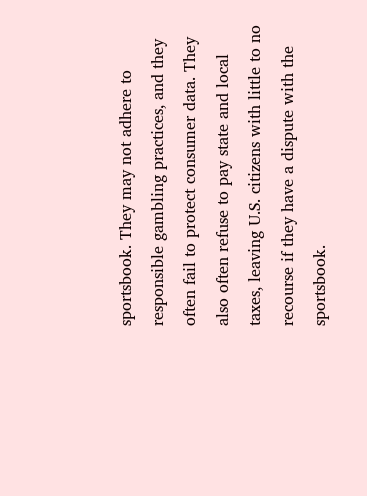sportsbook. They may not adhere to responsible gambling practices, and they often fail to protect consumer data. They also often refuse to pay state and local taxes, leaving U.S. citizens with little to no recourse if they have a dispute with the sportsbook.